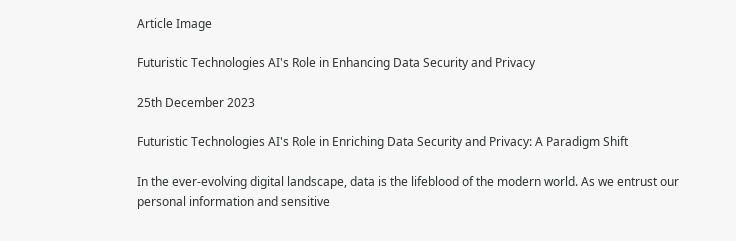Article Image

Futuristic Technologies AI's Role in Enhancing Data Security and Privacy

25th December 2023

Futuristic Technologies AI's Role in Enriching Data Security and Privacy: A Paradigm Shift

In the ever-evolving digital landscape, data is the lifeblood of the modern world. As we entrust our personal information and sensitive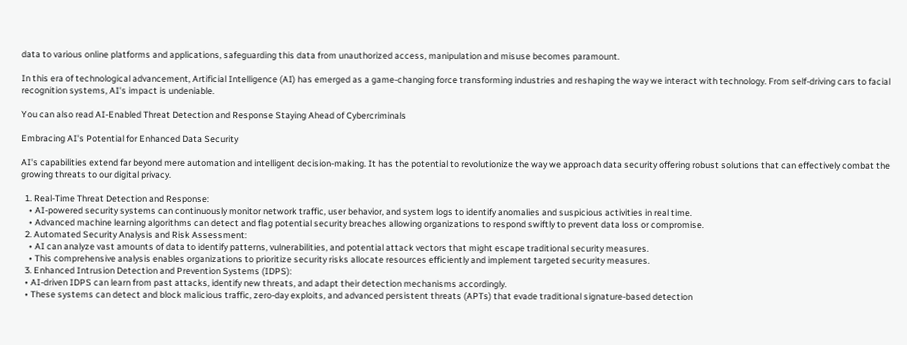data to various online platforms and applications, safeguarding this data from unauthorized access, manipulation and misuse becomes paramount.

In this era of technological advancement, Artificial Intelligence (AI) has emerged as a game-changing force transforming industries and reshaping the way we interact with technology. From self-driving cars to facial recognition systems, AI's impact is undeniable.

You can also read AI-Enabled Threat Detection and Response Staying Ahead of Cybercriminals

Embracing AI's Potential for Enhanced Data Security

AI's capabilities extend far beyond mere automation and intelligent decision-making. It has the potential to revolutionize the way we approach data security offering robust solutions that can effectively combat the growing threats to our digital privacy.

  1. Real-Time Threat Detection and Response:
    • AI-powered security systems can continuously monitor network traffic, user behavior, and system logs to identify anomalies and suspicious activities in real time.
    • Advanced machine learning algorithms can detect and flag potential security breaches allowing organizations to respond swiftly to prevent data loss or compromise.
  2. Automated Security Analysis and Risk Assessment:
    • AI can analyze vast amounts of data to identify patterns, vulnerabilities, and potential attack vectors that might escape traditional security measures.
    • This comprehensive analysis enables organizations to prioritize security risks allocate resources efficiently and implement targeted security measures.
  3. Enhanced Intrusion Detection and Prevention Systems (IDPS):
  • AI-driven IDPS can learn from past attacks, identify new threats, and adapt their detection mechanisms accordingly.
  • These systems can detect and block malicious traffic, zero-day exploits, and advanced persistent threats (APTs) that evade traditional signature-based detection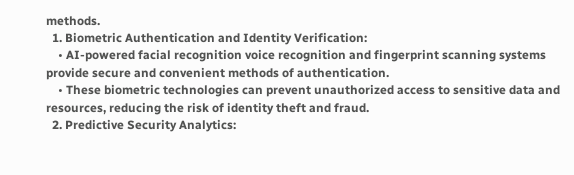methods.
  1. Biometric Authentication and Identity Verification:
    • AI-powered facial recognition voice recognition and fingerprint scanning systems provide secure and convenient methods of authentication.
    • These biometric technologies can prevent unauthorized access to sensitive data and resources, reducing the risk of identity theft and fraud.
  2. Predictive Security Analytics: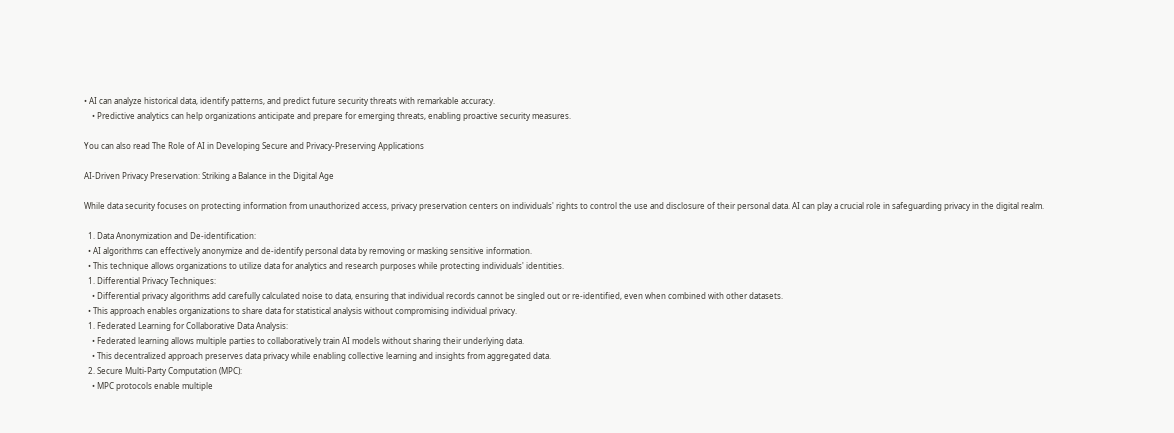• AI can analyze historical data, identify patterns, and predict future security threats with remarkable accuracy.
    • Predictive analytics can help organizations anticipate and prepare for emerging threats, enabling proactive security measures.

You can also read The Role of AI in Developing Secure and Privacy-Preserving Applications

AI-Driven Privacy Preservation: Striking a Balance in the Digital Age

While data security focuses on protecting information from unauthorized access, privacy preservation centers on individuals' rights to control the use and disclosure of their personal data. AI can play a crucial role in safeguarding privacy in the digital realm.

  1. Data Anonymization and De-identification:
  • AI algorithms can effectively anonymize and de-identify personal data by removing or masking sensitive information.
  • This technique allows organizations to utilize data for analytics and research purposes while protecting individuals' identities.
  1. Differential Privacy Techniques:
    • Differential privacy algorithms add carefully calculated noise to data, ensuring that individual records cannot be singled out or re-identified, even when combined with other datasets.
  • This approach enables organizations to share data for statistical analysis without compromising individual privacy.
  1. Federated Learning for Collaborative Data Analysis:
    • Federated learning allows multiple parties to collaboratively train AI models without sharing their underlying data.
    • This decentralized approach preserves data privacy while enabling collective learning and insights from aggregated data.
  2. Secure Multi-Party Computation (MPC):
    • MPC protocols enable multiple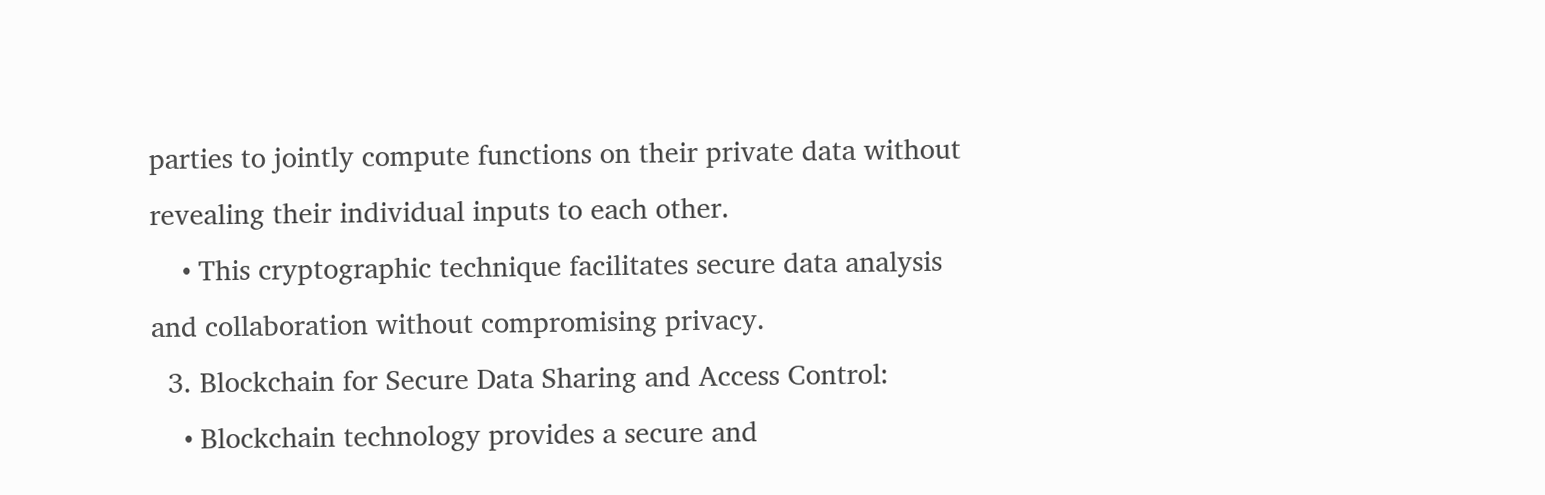parties to jointly compute functions on their private data without revealing their individual inputs to each other.
    • This cryptographic technique facilitates secure data analysis and collaboration without compromising privacy.
  3. Blockchain for Secure Data Sharing and Access Control:
    • Blockchain technology provides a secure and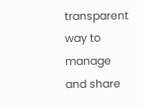transparent way to manage and share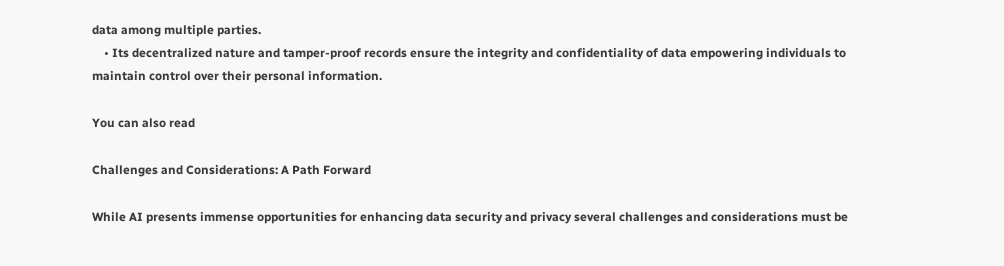data among multiple parties.
    • Its decentralized nature and tamper-proof records ensure the integrity and confidentiality of data empowering individuals to maintain control over their personal information.

You can also read

Challenges and Considerations: A Path Forward

While AI presents immense opportunities for enhancing data security and privacy several challenges and considerations must be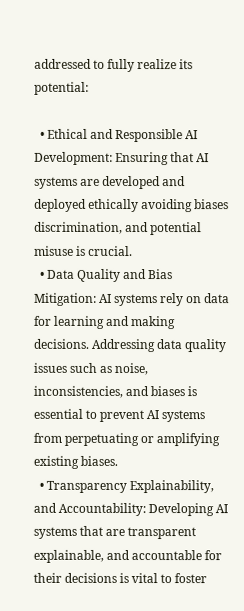addressed to fully realize its potential:

  • Ethical and Responsible AI Development: Ensuring that AI systems are developed and deployed ethically avoiding biases discrimination, and potential misuse is crucial.
  • Data Quality and Bias Mitigation: AI systems rely on data for learning and making decisions. Addressing data quality issues such as noise, inconsistencies, and biases is essential to prevent AI systems from perpetuating or amplifying existing biases.
  • Transparency Explainability, and Accountability: Developing AI systems that are transparent explainable, and accountable for their decisions is vital to foster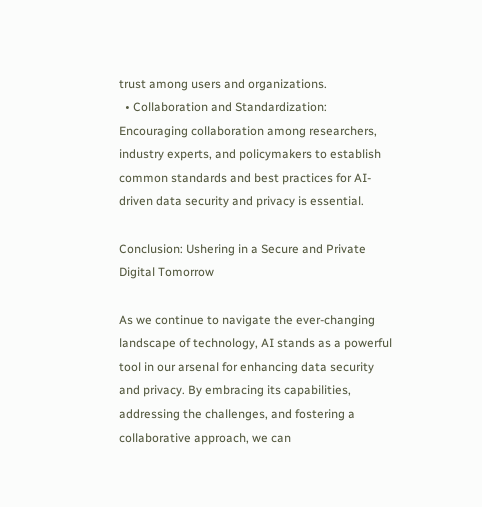trust among users and organizations.
  • Collaboration and Standardization: Encouraging collaboration among researchers, industry experts, and policymakers to establish common standards and best practices for AI-driven data security and privacy is essential.

Conclusion: Ushering in a Secure and Private Digital Tomorrow

As we continue to navigate the ever-changing landscape of technology, AI stands as a powerful tool in our arsenal for enhancing data security and privacy. By embracing its capabilities, addressing the challenges, and fostering a collaborative approach, we can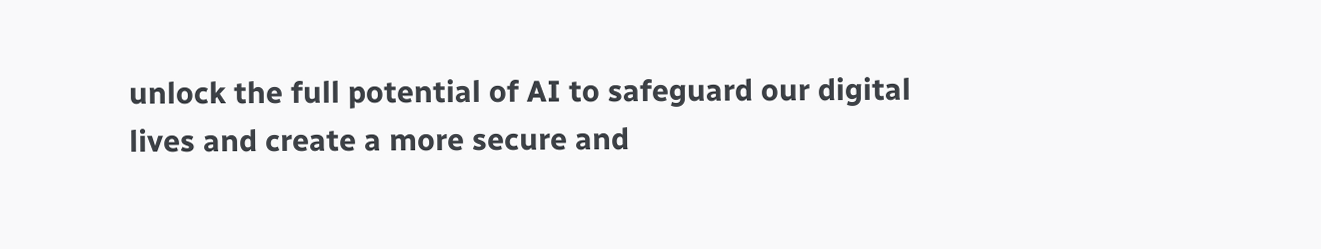unlock the full potential of AI to safeguard our digital lives and create a more secure and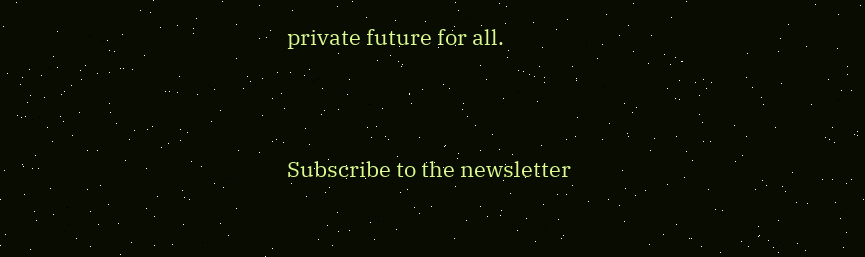private future for all.


Subscribe to the newsletter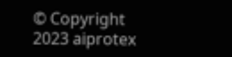© Copyright 2023 aiprotex